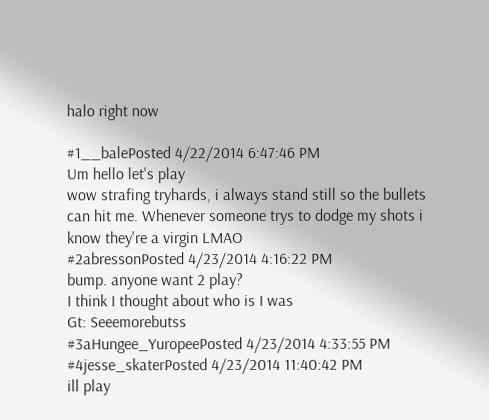halo right now

#1__balePosted 4/22/2014 6:47:46 PM
Um hello let's play
wow strafing tryhards, i always stand still so the bullets can hit me. Whenever someone trys to dodge my shots i know they're a virgin LMAO
#2abressonPosted 4/23/2014 4:16:22 PM
bump. anyone want 2 play?
I think I thought about who is I was
Gt: Seeemorebutss
#3aHungee_YuropeePosted 4/23/2014 4:33:55 PM
#4jesse_skaterPosted 4/23/2014 11:40:42 PM
ill play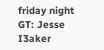friday night
GT: Jesse I3aker